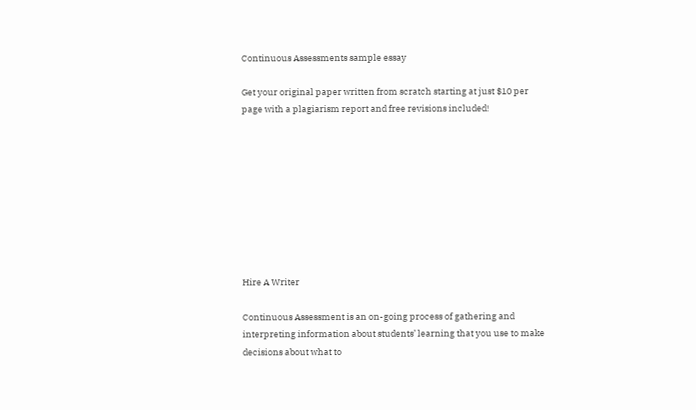Continuous Assessments sample essay

Get your original paper written from scratch starting at just $10 per page with a plagiarism report and free revisions included!









Hire A Writer

Continuous Assessment is an on-going process of gathering and interpreting information about students’ learning that you use to make decisions about what to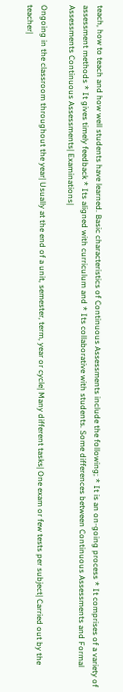teach, how to teach and how well students have learned. Basic characteristics of Continuous Assessments include the following; * It is an on-going process * It comprises of a variety of assessment methods * It gives timely feedback * Its aligned with curriculum and * Its collaborative with students. Some differences between Continuous Assessments and Formal Assessments Continuous Assessments| Examinations|

Ongoing in the classroom throughout the year| Usually at the end of a unit, semester, term, year or cycle| Many different tasks| One exam or few tests per subject| Carried out by the teacher|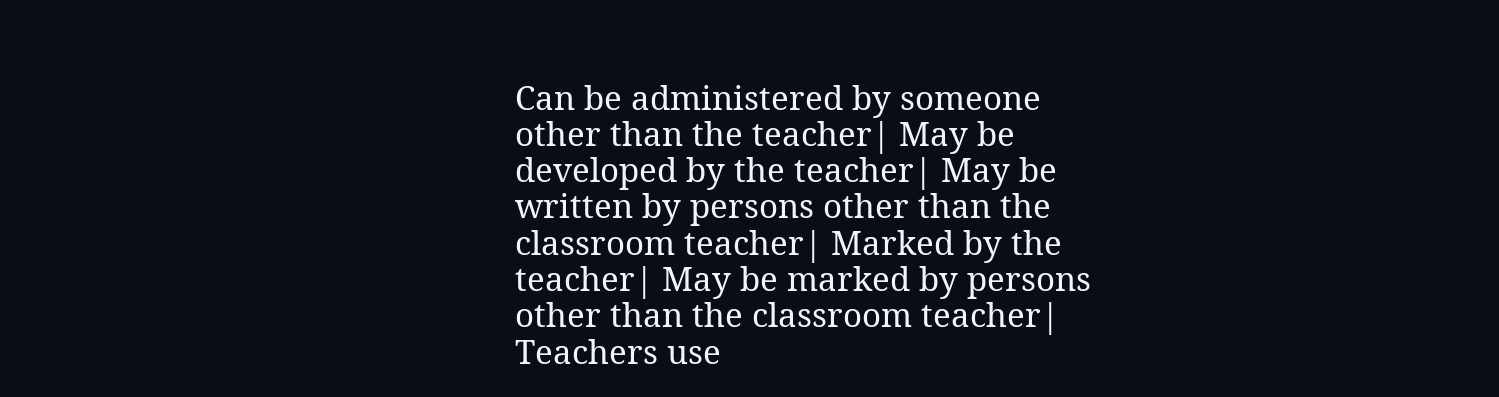Can be administered by someone other than the teacher| May be developed by the teacher| May be written by persons other than the classroom teacher| Marked by the teacher| May be marked by persons other than the classroom teacher| Teachers use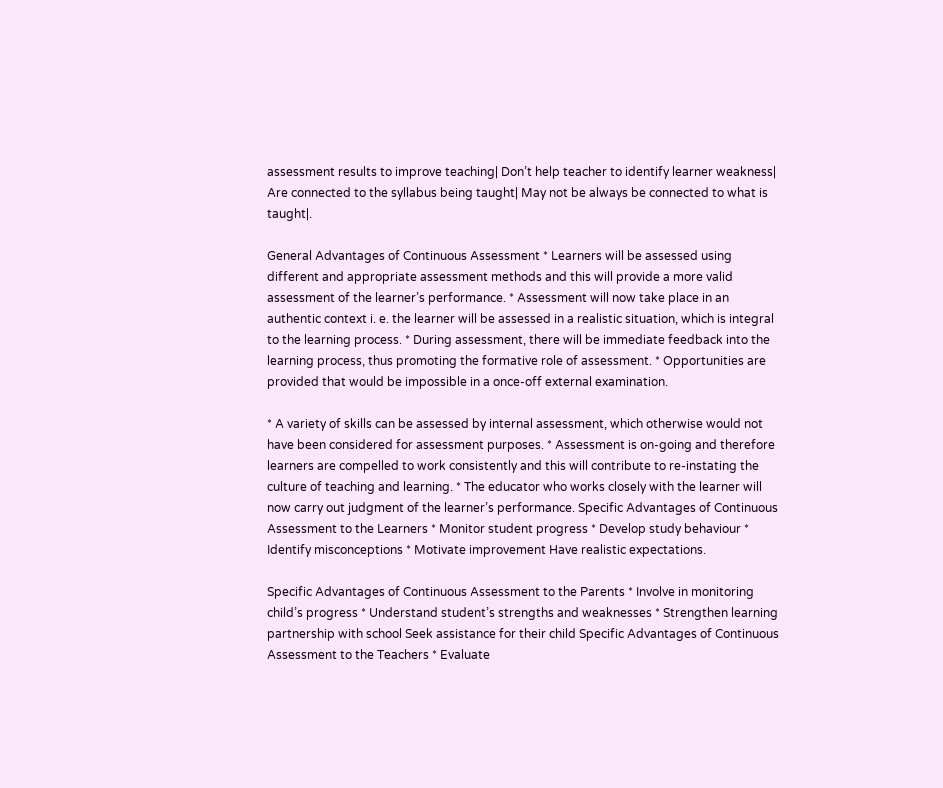assessment results to improve teaching| Don’t help teacher to identify learner weakness| Are connected to the syllabus being taught| May not be always be connected to what is taught|.

General Advantages of Continuous Assessment * Learners will be assessed using different and appropriate assessment methods and this will provide a more valid assessment of the learner’s performance. * Assessment will now take place in an authentic context i. e. the learner will be assessed in a realistic situation, which is integral to the learning process. * During assessment, there will be immediate feedback into the learning process, thus promoting the formative role of assessment. * Opportunities are provided that would be impossible in a once-off external examination.

* A variety of skills can be assessed by internal assessment, which otherwise would not have been considered for assessment purposes. * Assessment is on-going and therefore learners are compelled to work consistently and this will contribute to re-instating the culture of teaching and learning. * The educator who works closely with the learner will now carry out judgment of the learner’s performance. Specific Advantages of Continuous Assessment to the Learners * Monitor student progress * Develop study behaviour * Identify misconceptions * Motivate improvement Have realistic expectations.

Specific Advantages of Continuous Assessment to the Parents * Involve in monitoring child’s progress * Understand student’s strengths and weaknesses * Strengthen learning partnership with school Seek assistance for their child Specific Advantages of Continuous Assessment to the Teachers * Evaluate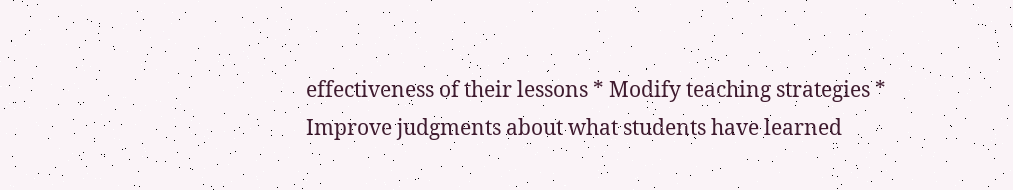effectiveness of their lessons * Modify teaching strategies * Improve judgments about what students have learned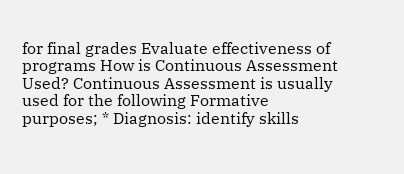for final grades Evaluate effectiveness of programs How is Continuous Assessment Used? Continuous Assessment is usually used for the following Formative purposes; * Diagnosis: identify skills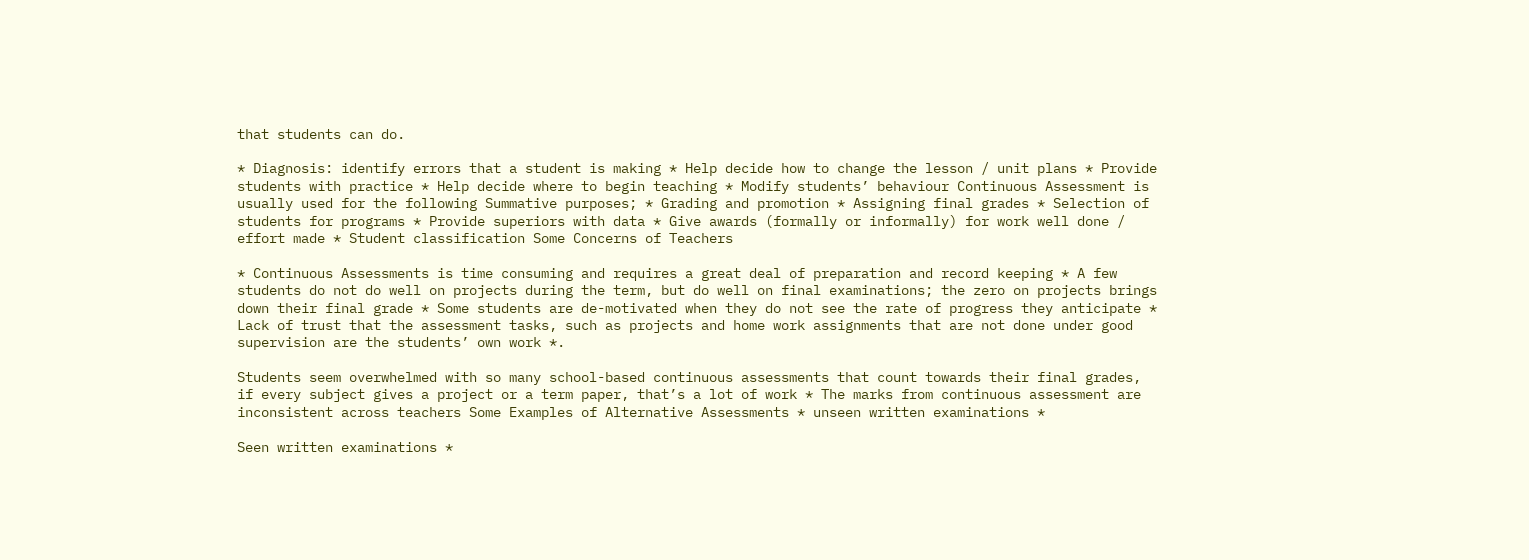that students can do.

* Diagnosis: identify errors that a student is making * Help decide how to change the lesson / unit plans * Provide students with practice * Help decide where to begin teaching * Modify students’ behaviour Continuous Assessment is usually used for the following Summative purposes; * Grading and promotion * Assigning final grades * Selection of students for programs * Provide superiors with data * Give awards (formally or informally) for work well done / effort made * Student classification Some Concerns of Teachers

* Continuous Assessments is time consuming and requires a great deal of preparation and record keeping * A few students do not do well on projects during the term, but do well on final examinations; the zero on projects brings down their final grade * Some students are de-motivated when they do not see the rate of progress they anticipate * Lack of trust that the assessment tasks, such as projects and home work assignments that are not done under good supervision are the students’ own work *.

Students seem overwhelmed with so many school-based continuous assessments that count towards their final grades, if every subject gives a project or a term paper, that’s a lot of work * The marks from continuous assessment are inconsistent across teachers Some Examples of Alternative Assessments * unseen written examinations *

Seen written examinations *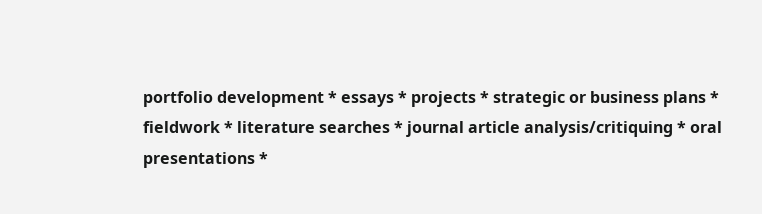portfolio development * essays * projects * strategic or business plans * fieldwork * literature searches * journal article analysis/critiquing * oral presentations *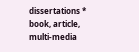dissertations * book, article, multi-media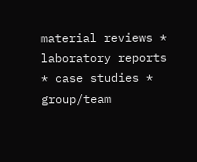material reviews * laboratory reports * case studies * group/team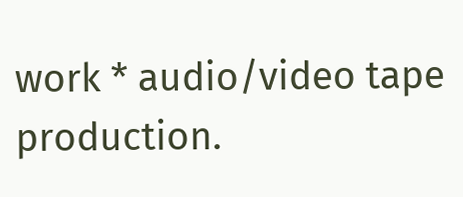work * audio/video tape production.